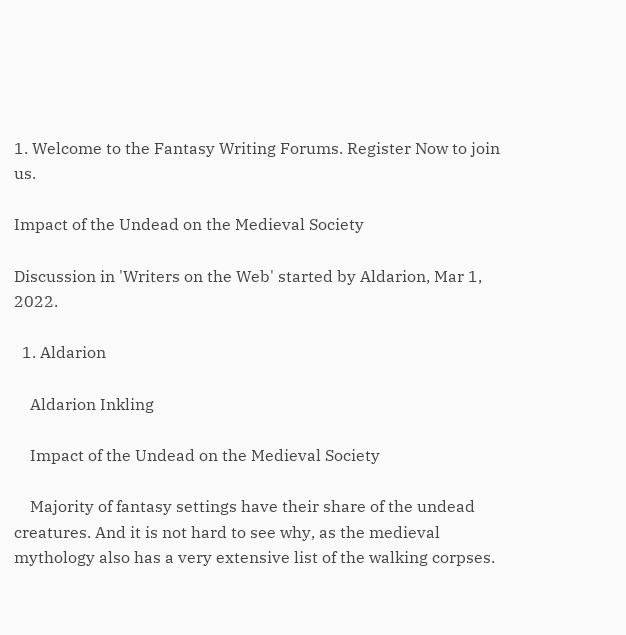1. Welcome to the Fantasy Writing Forums. Register Now to join us.

Impact of the Undead on the Medieval Society

Discussion in 'Writers on the Web' started by Aldarion, Mar 1, 2022.

  1. Aldarion

    Aldarion Inkling

    Impact of the Undead on the Medieval Society

    Majority of fantasy settings have their share of the undead creatures. And it is not hard to see why, as the medieval mythology also has a very extensive list of the walking corpses.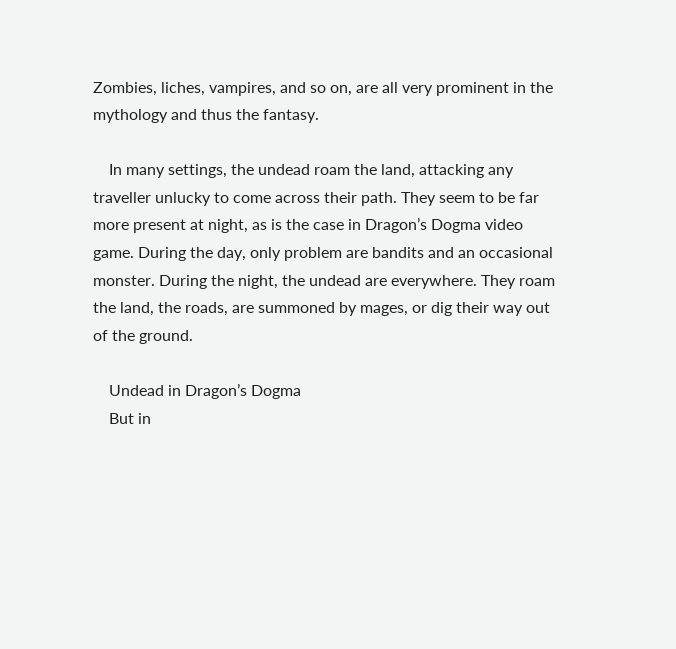Zombies, liches, vampires, and so on, are all very prominent in the mythology and thus the fantasy.

    In many settings, the undead roam the land, attacking any traveller unlucky to come across their path. They seem to be far more present at night, as is the case in Dragon’s Dogma video game. During the day, only problem are bandits and an occasional monster. During the night, the undead are everywhere. They roam the land, the roads, are summoned by mages, or dig their way out of the ground.

    Undead in Dragon’s Dogma
    But in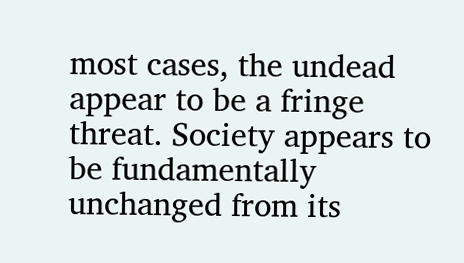most cases, the undead appear to be a fringe threat. Society appears to be fundamentally unchanged from its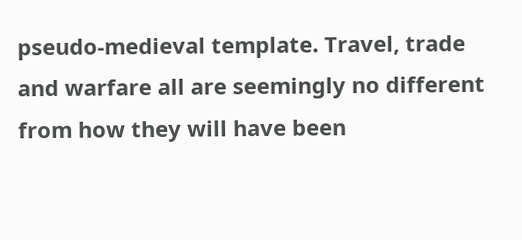pseudo-medieval template. Travel, trade and warfare all are seemingly no different from how they will have been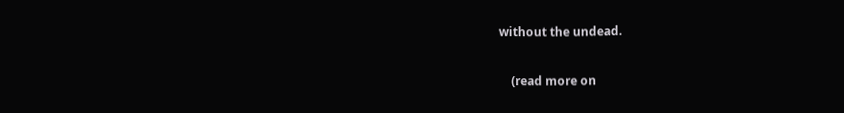without the undead.

    (read more on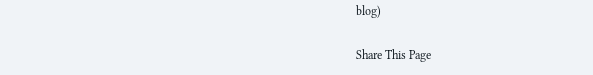blog)

Share This Page